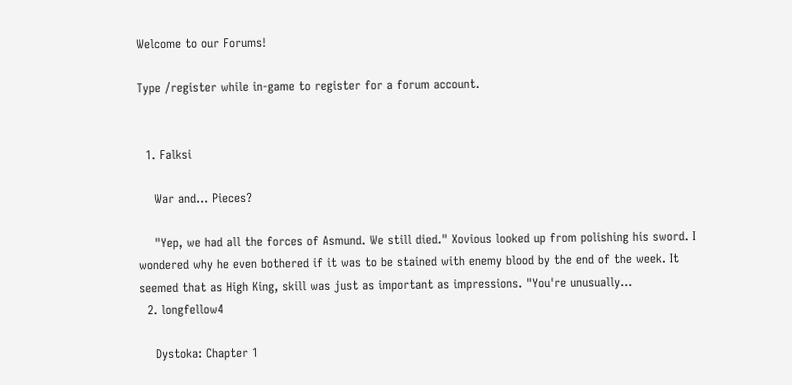Welcome to our Forums!

Type /register while in-game to register for a forum account.


  1. Falksi

    War and... Pieces?

    "Yep, we had all the forces of Asmund. We still died." Xovious looked up from polishing his sword. I wondered why he even bothered if it was to be stained with enemy blood by the end of the week. It seemed that as High King, skill was just as important as impressions. "You're unusually...
  2. longfellow4

    Dystoka: Chapter 1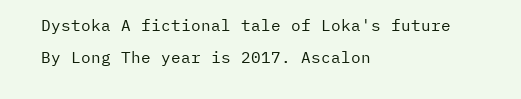Dystoka A fictional tale of Loka's future By Long The year is 2017. Ascalon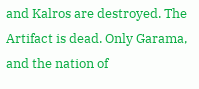and Kalros are destroyed. The Artifact is dead. Only Garama, and the nation of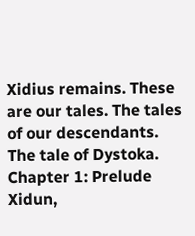Xidius remains. These are our tales. The tales of our descendants. The tale of Dystoka. Chapter 1: Prelude Xidun,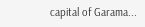capital of Garama...